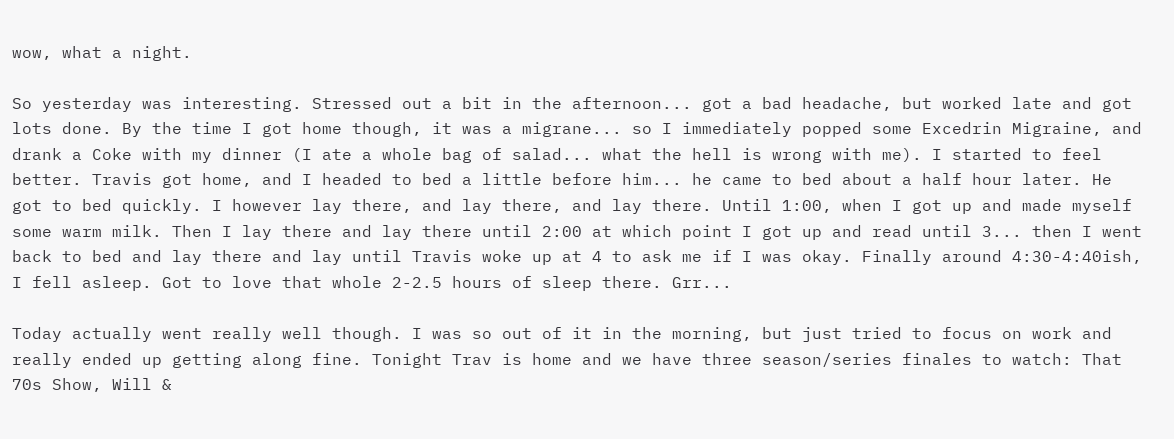wow, what a night.

So yesterday was interesting. Stressed out a bit in the afternoon... got a bad headache, but worked late and got lots done. By the time I got home though, it was a migrane... so I immediately popped some Excedrin Migraine, and drank a Coke with my dinner (I ate a whole bag of salad... what the hell is wrong with me). I started to feel better. Travis got home, and I headed to bed a little before him... he came to bed about a half hour later. He got to bed quickly. I however lay there, and lay there, and lay there. Until 1:00, when I got up and made myself some warm milk. Then I lay there and lay there until 2:00 at which point I got up and read until 3... then I went back to bed and lay there and lay until Travis woke up at 4 to ask me if I was okay. Finally around 4:30-4:40ish, I fell asleep. Got to love that whole 2-2.5 hours of sleep there. Grr...

Today actually went really well though. I was so out of it in the morning, but just tried to focus on work and really ended up getting along fine. Tonight Trav is home and we have three season/series finales to watch: That 70s Show, Will &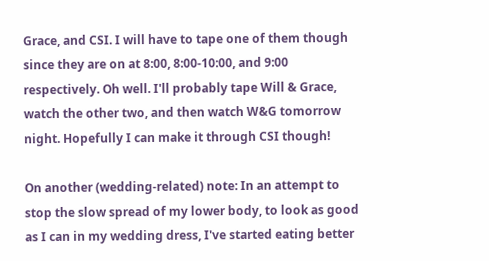Grace, and CSI. I will have to tape one of them though since they are on at 8:00, 8:00-10:00, and 9:00 respectively. Oh well. I'll probably tape Will & Grace, watch the other two, and then watch W&G tomorrow night. Hopefully I can make it through CSI though!

On another (wedding-related) note: In an attempt to stop the slow spread of my lower body, to look as good as I can in my wedding dress, I've started eating better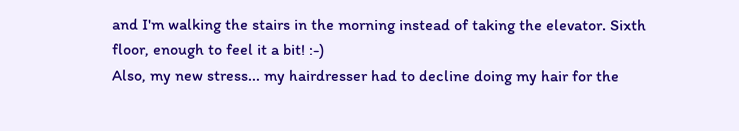and I'm walking the stairs in the morning instead of taking the elevator. Sixth floor, enough to feel it a bit! :-)
Also, my new stress... my hairdresser had to decline doing my hair for the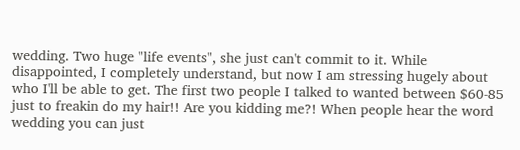wedding. Two huge "life events", she just can't commit to it. While disappointed, I completely understand, but now I am stressing hugely about who I'll be able to get. The first two people I talked to wanted between $60-85 just to freakin do my hair!! Are you kidding me?! When people hear the word wedding you can just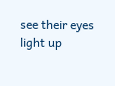see their eyes light up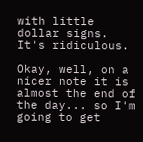with little dollar signs.
It's ridiculous.

Okay, well, on a nicer note it is almost the end of the day... so I'm going to get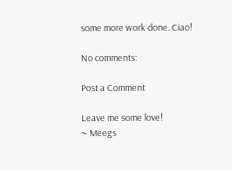some more work done. Ciao!

No comments:

Post a Comment

Leave me some love!
~ Meegs